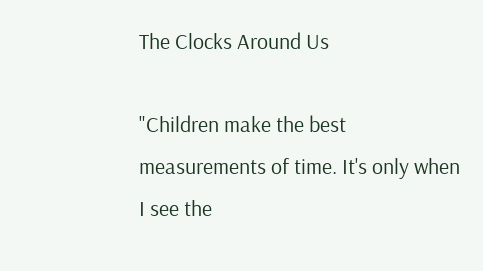The Clocks Around Us

"Children make the best measurements of time. It's only when I see the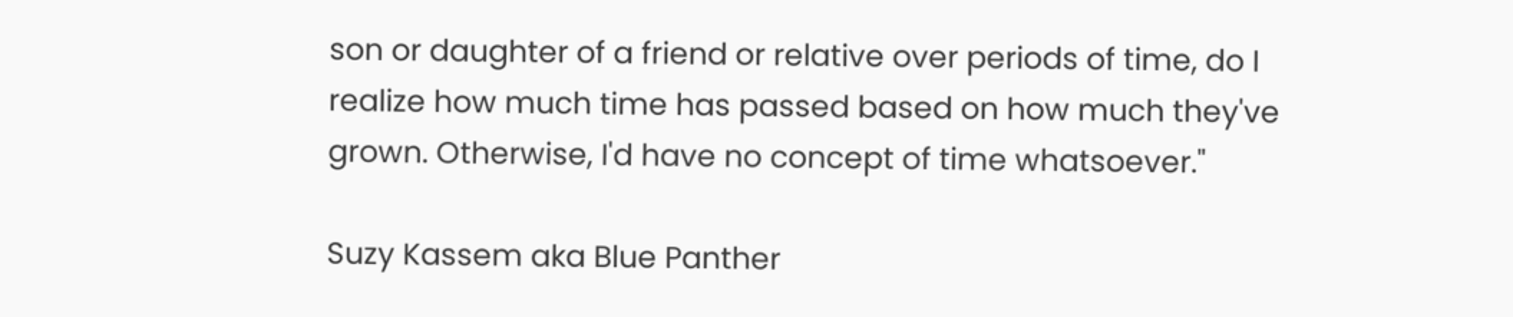son or daughter of a friend or relative over periods of time, do I realize how much time has passed based on how much they've grown. Otherwise, I'd have no concept of time whatsoever."

Suzy Kassem aka Blue Panther